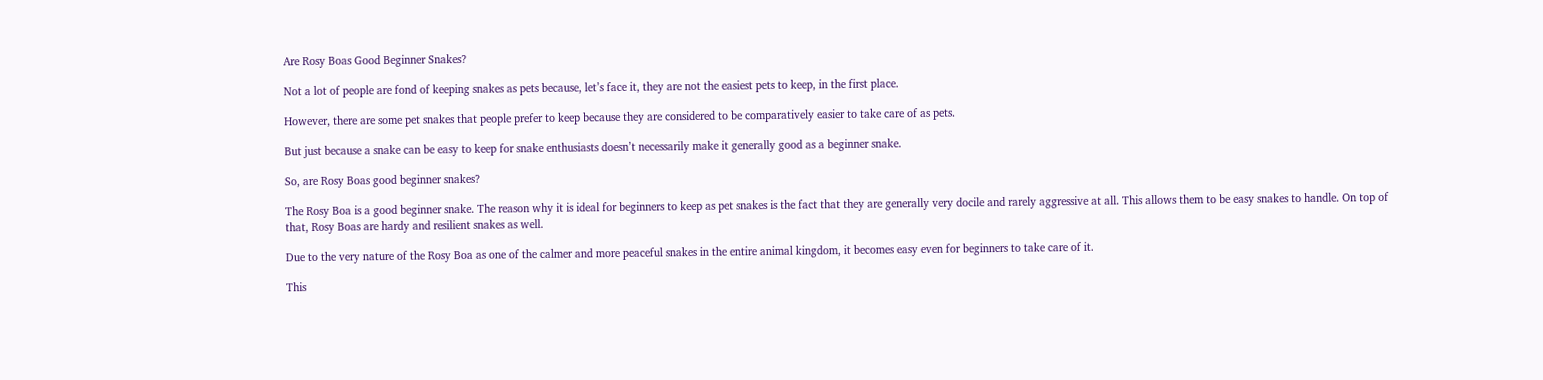Are Rosy Boas Good Beginner Snakes?

Not a lot of people are fond of keeping snakes as pets because, let’s face it, they are not the easiest pets to keep, in the first place.

However, there are some pet snakes that people prefer to keep because they are considered to be comparatively easier to take care of as pets.

But just because a snake can be easy to keep for snake enthusiasts doesn’t necessarily make it generally good as a beginner snake.

So, are Rosy Boas good beginner snakes?

The Rosy Boa is a good beginner snake. The reason why it is ideal for beginners to keep as pet snakes is the fact that they are generally very docile and rarely aggressive at all. This allows them to be easy snakes to handle. On top of that, Rosy Boas are hardy and resilient snakes as well.

Due to the very nature of the Rosy Boa as one of the calmer and more peaceful snakes in the entire animal kingdom, it becomes easy even for beginners to take care of it.

This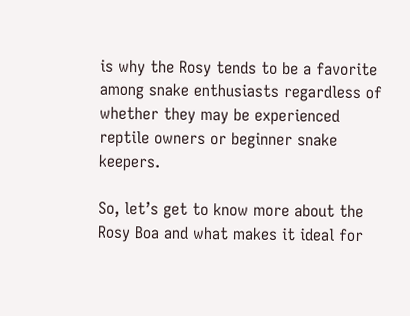is why the Rosy tends to be a favorite among snake enthusiasts regardless of whether they may be experienced reptile owners or beginner snake keepers.

So, let’s get to know more about the Rosy Boa and what makes it ideal for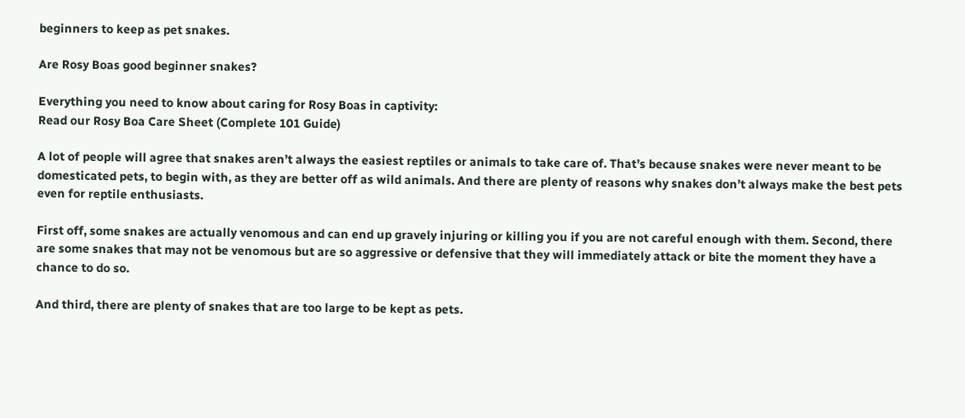beginners to keep as pet snakes.

Are Rosy Boas good beginner snakes?

Everything you need to know about caring for Rosy Boas in captivity:
Read our Rosy Boa Care Sheet (Complete 101 Guide)

A lot of people will agree that snakes aren’t always the easiest reptiles or animals to take care of. That’s because snakes were never meant to be domesticated pets, to begin with, as they are better off as wild animals. And there are plenty of reasons why snakes don’t always make the best pets even for reptile enthusiasts.

First off, some snakes are actually venomous and can end up gravely injuring or killing you if you are not careful enough with them. Second, there are some snakes that may not be venomous but are so aggressive or defensive that they will immediately attack or bite the moment they have a chance to do so.

And third, there are plenty of snakes that are too large to be kept as pets.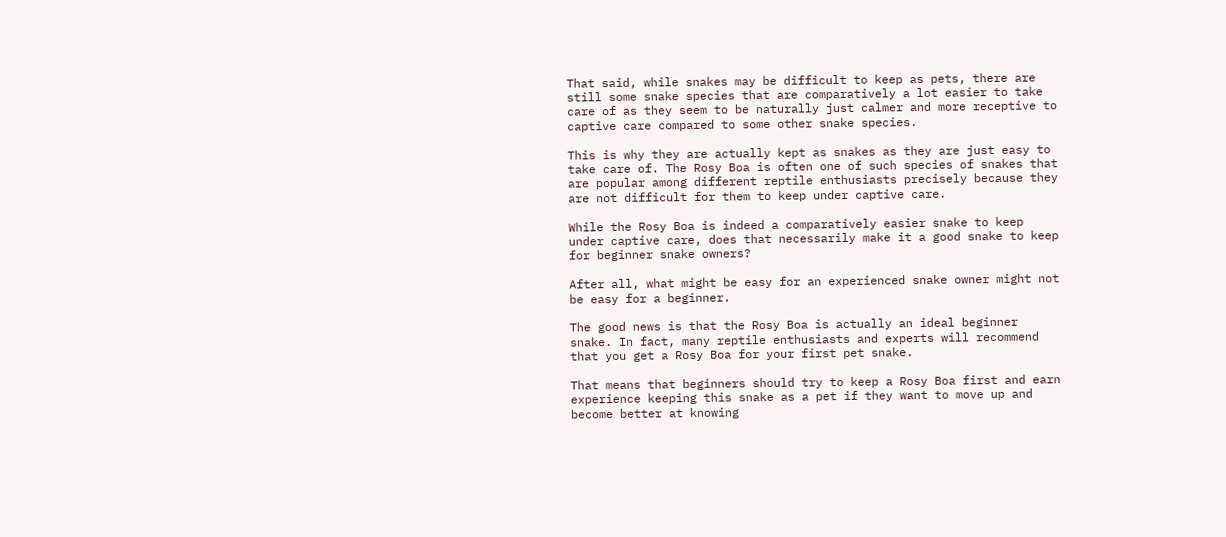That said, while snakes may be difficult to keep as pets, there are still some snake species that are comparatively a lot easier to take care of as they seem to be naturally just calmer and more receptive to captive care compared to some other snake species.

This is why they are actually kept as snakes as they are just easy to take care of. The Rosy Boa is often one of such species of snakes that are popular among different reptile enthusiasts precisely because they are not difficult for them to keep under captive care.

While the Rosy Boa is indeed a comparatively easier snake to keep under captive care, does that necessarily make it a good snake to keep for beginner snake owners?

After all, what might be easy for an experienced snake owner might not be easy for a beginner.

The good news is that the Rosy Boa is actually an ideal beginner snake. In fact, many reptile enthusiasts and experts will recommend that you get a Rosy Boa for your first pet snake.

That means that beginners should try to keep a Rosy Boa first and earn experience keeping this snake as a pet if they want to move up and become better at knowing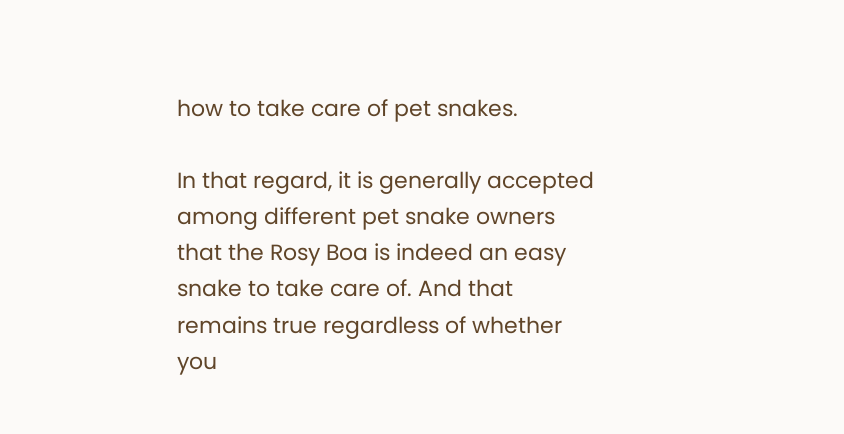how to take care of pet snakes.

In that regard, it is generally accepted among different pet snake owners that the Rosy Boa is indeed an easy snake to take care of. And that remains true regardless of whether you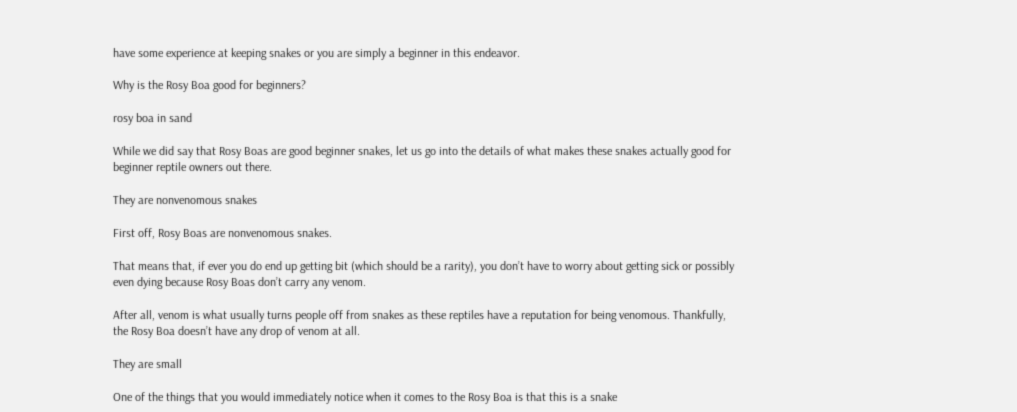have some experience at keeping snakes or you are simply a beginner in this endeavor.

Why is the Rosy Boa good for beginners?

rosy boa in sand

While we did say that Rosy Boas are good beginner snakes, let us go into the details of what makes these snakes actually good for beginner reptile owners out there.

They are nonvenomous snakes

First off, Rosy Boas are nonvenomous snakes.

That means that, if ever you do end up getting bit (which should be a rarity), you don’t have to worry about getting sick or possibly even dying because Rosy Boas don’t carry any venom.

After all, venom is what usually turns people off from snakes as these reptiles have a reputation for being venomous. Thankfully, the Rosy Boa doesn’t have any drop of venom at all.

They are small

One of the things that you would immediately notice when it comes to the Rosy Boa is that this is a snake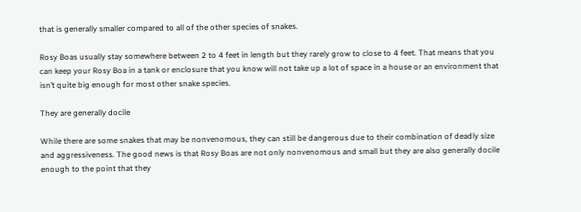that is generally smaller compared to all of the other species of snakes.

Rosy Boas usually stay somewhere between 2 to 4 feet in length but they rarely grow to close to 4 feet. That means that you can keep your Rosy Boa in a tank or enclosure that you know will not take up a lot of space in a house or an environment that isn’t quite big enough for most other snake species.

They are generally docile

While there are some snakes that may be nonvenomous, they can still be dangerous due to their combination of deadly size and aggressiveness. The good news is that Rosy Boas are not only nonvenomous and small but they are also generally docile enough to the point that they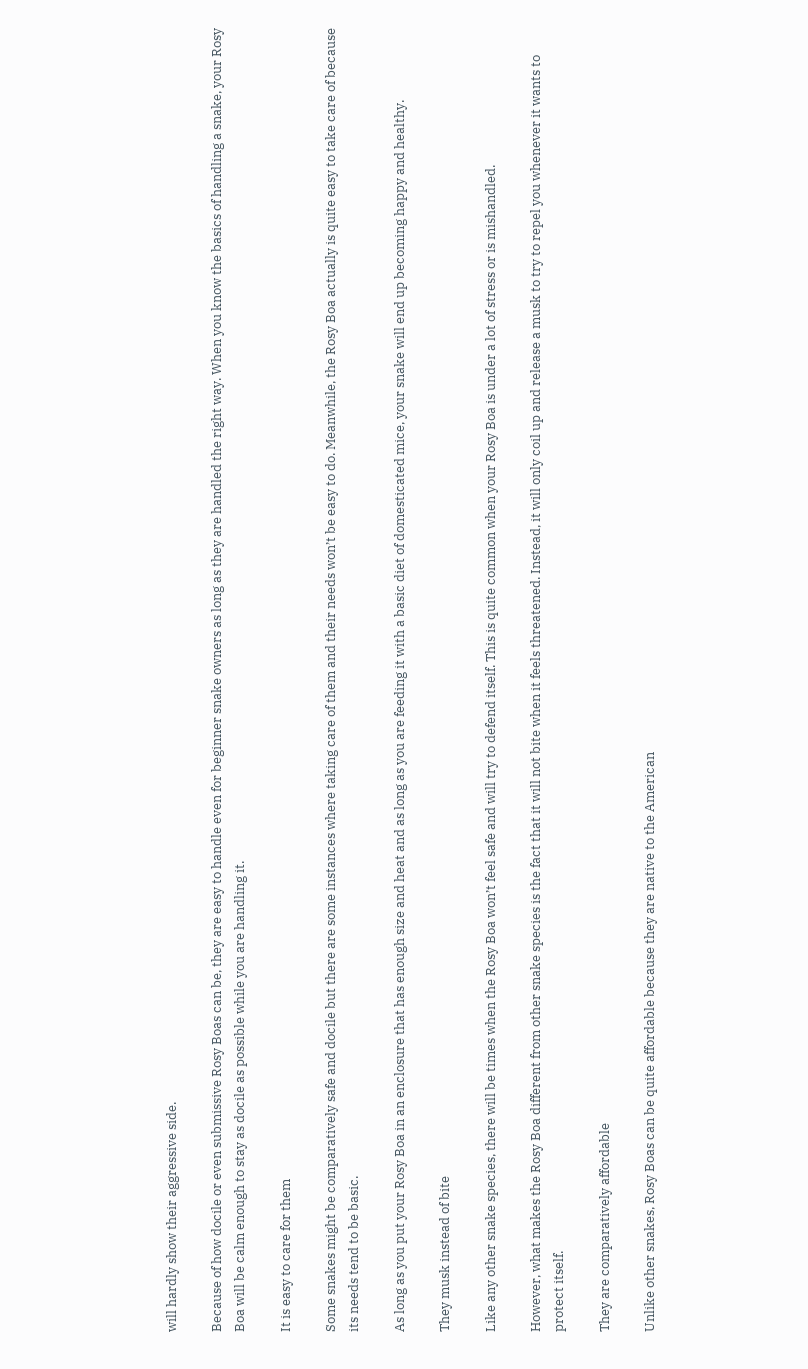will hardly show their aggressive side.

Because of how docile or even submissive Rosy Boas can be, they are easy to handle even for beginner snake owners as long as they are handled the right way. When you know the basics of handling a snake, your Rosy Boa will be calm enough to stay as docile as possible while you are handling it.

It is easy to care for them

Some snakes might be comparatively safe and docile but there are some instances where taking care of them and their needs won’t be easy to do. Meanwhile, the Rosy Boa actually is quite easy to take care of because its needs tend to be basic.

As long as you put your Rosy Boa in an enclosure that has enough size and heat and as long as you are feeding it with a basic diet of domesticated mice, your snake will end up becoming happy and healthy.

They musk instead of bite

Like any other snake species, there will be times when the Rosy Boa won’t feel safe and will try to defend itself. This is quite common when your Rosy Boa is under a lot of stress or is mishandled.

However, what makes the Rosy Boa different from other snake species is the fact that it will not bite when it feels threatened. Instead, it will only coil up and release a musk to try to repel you whenever it wants to protect itself.

They are comparatively affordable

Unlike other snakes, Rosy Boas can be quite affordable because they are native to the American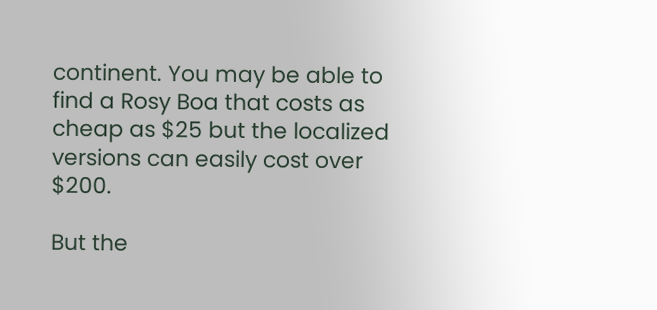continent. You may be able to find a Rosy Boa that costs as cheap as $25 but the localized versions can easily cost over $200.

But the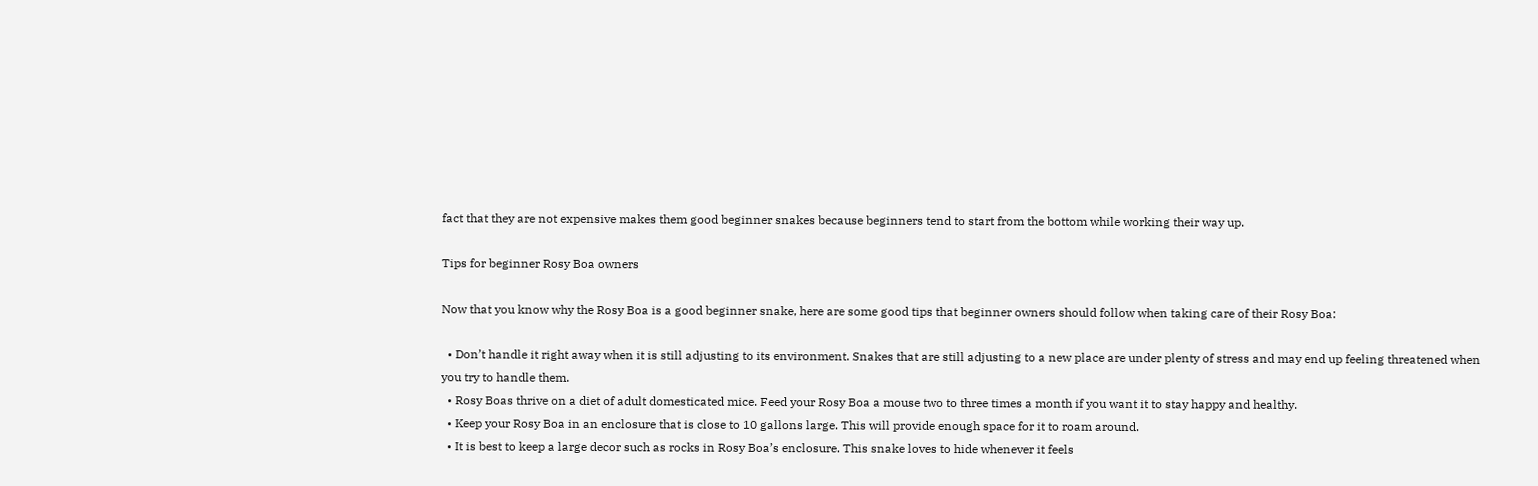fact that they are not expensive makes them good beginner snakes because beginners tend to start from the bottom while working their way up.

Tips for beginner Rosy Boa owners

Now that you know why the Rosy Boa is a good beginner snake, here are some good tips that beginner owners should follow when taking care of their Rosy Boa:

  • Don’t handle it right away when it is still adjusting to its environment. Snakes that are still adjusting to a new place are under plenty of stress and may end up feeling threatened when you try to handle them.
  • Rosy Boas thrive on a diet of adult domesticated mice. Feed your Rosy Boa a mouse two to three times a month if you want it to stay happy and healthy.
  • Keep your Rosy Boa in an enclosure that is close to 10 gallons large. This will provide enough space for it to roam around.
  • It is best to keep a large decor such as rocks in Rosy Boa’s enclosure. This snake loves to hide whenever it feels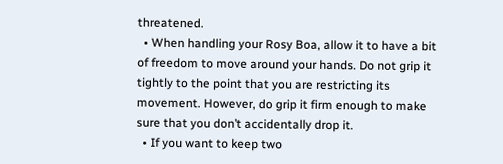threatened.
  • When handling your Rosy Boa, allow it to have a bit of freedom to move around your hands. Do not grip it tightly to the point that you are restricting its movement. However, do grip it firm enough to make sure that you don’t accidentally drop it.
  • If you want to keep two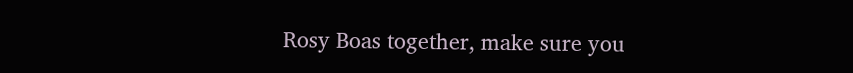Rosy Boas together, make sure you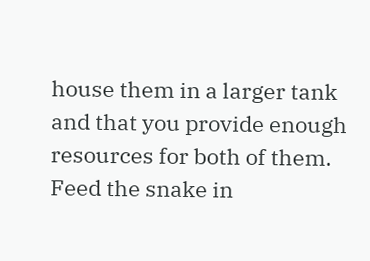house them in a larger tank and that you provide enough resources for both of them. Feed the snake in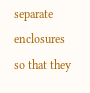separate enclosures so that they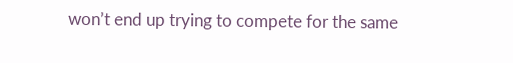won’t end up trying to compete for the same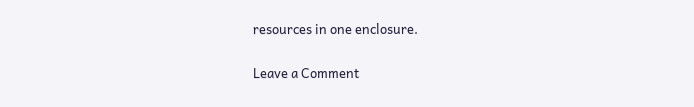resources in one enclosure.

Leave a Comment